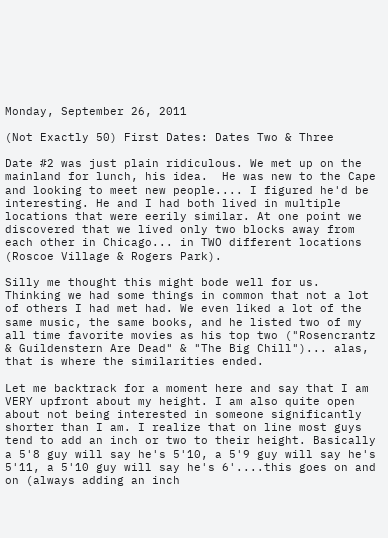Monday, September 26, 2011

(Not Exactly 50) First Dates: Dates Two & Three

Date #2 was just plain ridiculous. We met up on the mainland for lunch, his idea.  He was new to the Cape and looking to meet new people.... I figured he'd be interesting. He and I had both lived in multiple locations that were eerily similar. At one point we discovered that we lived only two blocks away from each other in Chicago... in TWO different locations (Roscoe Village & Rogers Park).

Silly me thought this might bode well for us. Thinking we had some things in common that not a lot of others I had met had. We even liked a lot of the same music, the same books, and he listed two of my all time favorite movies as his top two ("Rosencrantz & Guildenstern Are Dead" & "The Big Chill")... alas, that is where the similarities ended.

Let me backtrack for a moment here and say that I am VERY upfront about my height. I am also quite open about not being interested in someone significantly shorter than I am. I realize that on line most guys tend to add an inch or two to their height. Basically a 5'8 guy will say he's 5'10, a 5'9 guy will say he's 5'11, a 5'10 guy will say he's 6'....this goes on and on (always adding an inch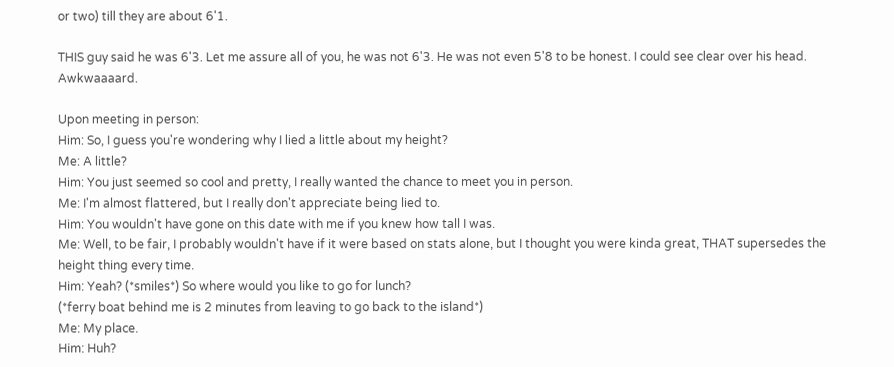or two) till they are about 6'1.

THIS guy said he was 6'3. Let me assure all of you, he was not 6'3. He was not even 5'8 to be honest. I could see clear over his head. Awkwaaaard.

Upon meeting in person:
Him: So, I guess you're wondering why I lied a little about my height?
Me: A little?
Him: You just seemed so cool and pretty, I really wanted the chance to meet you in person.
Me: I'm almost flattered, but I really don't appreciate being lied to.
Him: You wouldn't have gone on this date with me if you knew how tall I was.
Me: Well, to be fair, I probably wouldn't have if it were based on stats alone, but I thought you were kinda great, THAT supersedes the height thing every time.
Him: Yeah? (*smiles*) So where would you like to go for lunch?
(*ferry boat behind me is 2 minutes from leaving to go back to the island*)
Me: My place.
Him: Huh?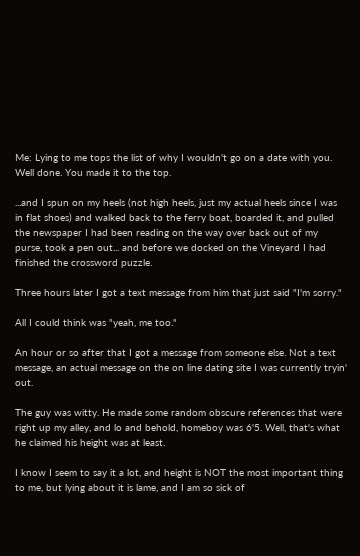Me: Lying to me tops the list of why I wouldn't go on a date with you. Well done. You made it to the top.

...and I spun on my heels (not high heels, just my actual heels since I was in flat shoes) and walked back to the ferry boat, boarded it, and pulled the newspaper I had been reading on the way over back out of my purse, took a pen out... and before we docked on the Vineyard I had finished the crossword puzzle.

Three hours later I got a text message from him that just said "I'm sorry."

All I could think was "yeah, me too."

An hour or so after that I got a message from someone else. Not a text message, an actual message on the on line dating site I was currently tryin' out.

The guy was witty. He made some random obscure references that were right up my alley, and lo and behold, homeboy was 6'5. Well, that's what he claimed his height was at least.

I know I seem to say it a lot, and height is NOT the most important thing to me, but lying about it is lame, and I am so sick of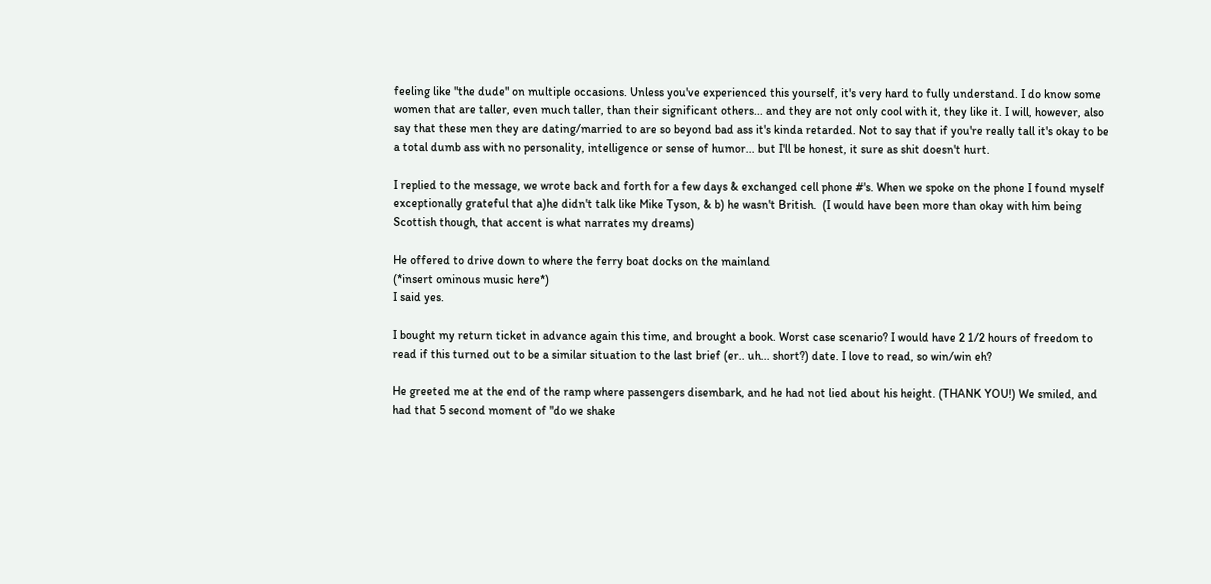feeling like "the dude" on multiple occasions. Unless you've experienced this yourself, it's very hard to fully understand. I do know some women that are taller, even much taller, than their significant others... and they are not only cool with it, they like it. I will, however, also say that these men they are dating/married to are so beyond bad ass it's kinda retarded. Not to say that if you're really tall it's okay to be a total dumb ass with no personality, intelligence or sense of humor... but I'll be honest, it sure as shit doesn't hurt.

I replied to the message, we wrote back and forth for a few days & exchanged cell phone #'s. When we spoke on the phone I found myself exceptionally grateful that a)he didn't talk like Mike Tyson, & b) he wasn't British.  (I would have been more than okay with him being Scottish though, that accent is what narrates my dreams)

He offered to drive down to where the ferry boat docks on the mainland
(*insert ominous music here*)
I said yes.

I bought my return ticket in advance again this time, and brought a book. Worst case scenario? I would have 2 1/2 hours of freedom to read if this turned out to be a similar situation to the last brief (er.. uh... short?) date. I love to read, so win/win eh?

He greeted me at the end of the ramp where passengers disembark, and he had not lied about his height. (THANK YOU!) We smiled, and had that 5 second moment of "do we shake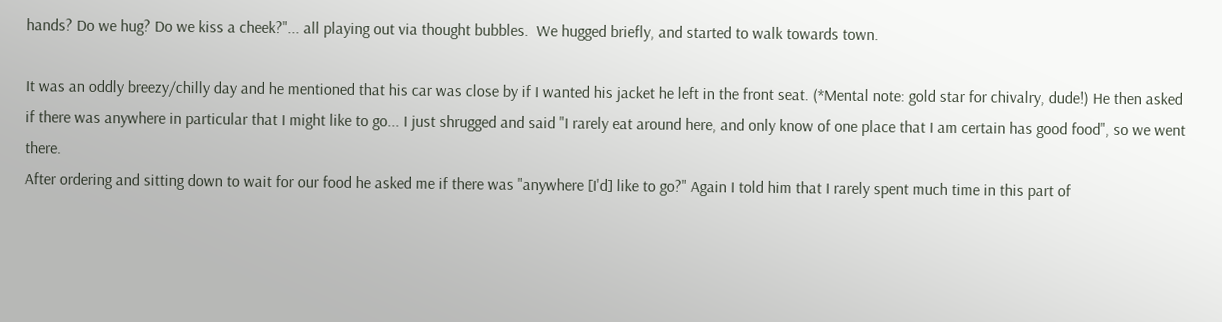hands? Do we hug? Do we kiss a cheek?"... all playing out via thought bubbles.  We hugged briefly, and started to walk towards town.

It was an oddly breezy/chilly day and he mentioned that his car was close by if I wanted his jacket he left in the front seat. (*Mental note: gold star for chivalry, dude!) He then asked if there was anywhere in particular that I might like to go... I just shrugged and said "I rarely eat around here, and only know of one place that I am certain has good food", so we went there.
After ordering and sitting down to wait for our food he asked me if there was "anywhere [I'd] like to go?" Again I told him that I rarely spent much time in this part of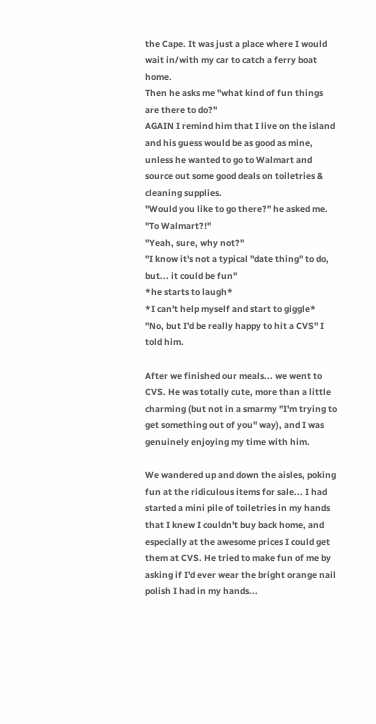the Cape. It was just a place where I would wait in/with my car to catch a ferry boat home.
Then he asks me "what kind of fun things are there to do?"
AGAIN I remind him that I live on the island and his guess would be as good as mine, unless he wanted to go to Walmart and source out some good deals on toiletries & cleaning supplies.
"Would you like to go there?" he asked me.
"To Walmart?!"
"Yeah, sure, why not?"
"I know it's not a typical "date thing" to do, but... it could be fun"
*he starts to laugh*
*I can't help myself and start to giggle*
"No, but I'd be really happy to hit a CVS" I told him.

After we finished our meals... we went to CVS. He was totally cute, more than a little charming (but not in a smarmy "I'm trying to get something out of you" way), and I was genuinely enjoying my time with him.

We wandered up and down the aisles, poking fun at the ridiculous items for sale... I had started a mini pile of toiletries in my hands that I knew I couldn't buy back home, and especially at the awesome prices I could get them at CVS. He tried to make fun of me by asking if I'd ever wear the bright orange nail polish I had in my hands...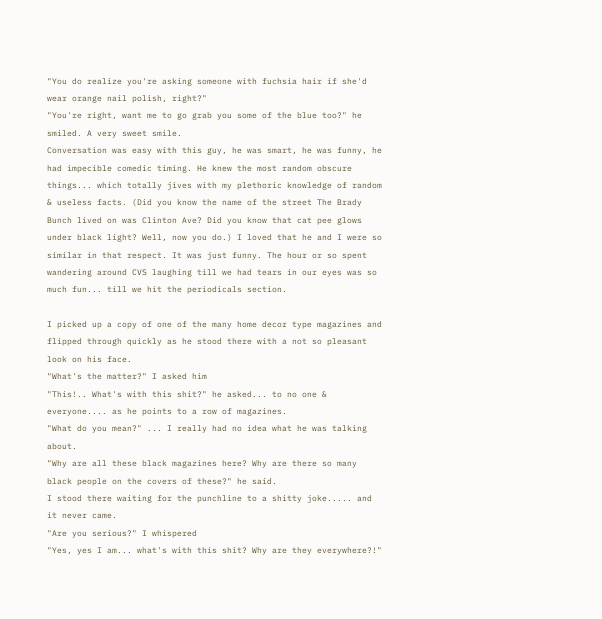"You do realize you're asking someone with fuchsia hair if she'd wear orange nail polish, right?"
"You're right, want me to go grab you some of the blue too?" he smiled. A very sweet smile.
Conversation was easy with this guy, he was smart, he was funny, he had impecible comedic timing. He knew the most random obscure things... which totally jives with my plethoric knowledge of random & useless facts. (Did you know the name of the street The Brady Bunch lived on was Clinton Ave? Did you know that cat pee glows under black light? Well, now you do.) I loved that he and I were so similar in that respect. It was just funny. The hour or so spent wandering around CVS laughing till we had tears in our eyes was so much fun... till we hit the periodicals section.

I picked up a copy of one of the many home decor type magazines and flipped through quickly as he stood there with a not so pleasant look on his face.
"What's the matter?" I asked him
"This!.. What's with this shit?" he asked... to no one & everyone.... as he points to a row of magazines.
"What do you mean?" ... I really had no idea what he was talking about.
"Why are all these black magazines here? Why are there so many black people on the covers of these?" he said.
I stood there waiting for the punchline to a shitty joke..... and it never came.
"Are you serious?" I whispered
"Yes, yes I am... what's with this shit? Why are they everywhere?!"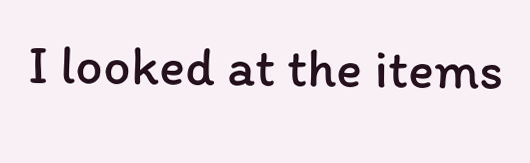I looked at the items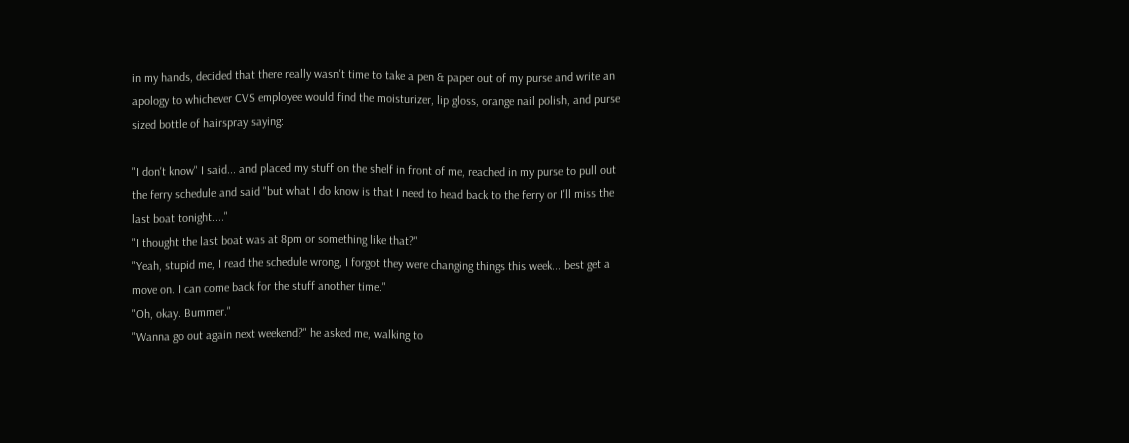in my hands, decided that there really wasn't time to take a pen & paper out of my purse and write an apology to whichever CVS employee would find the moisturizer, lip gloss, orange nail polish, and purse sized bottle of hairspray saying:

"I don't know" I said... and placed my stuff on the shelf in front of me, reached in my purse to pull out the ferry schedule and said "but what I do know is that I need to head back to the ferry or I'll miss the last boat tonight...."
"I thought the last boat was at 8pm or something like that?"
"Yeah, stupid me, I read the schedule wrong, I forgot they were changing things this week... best get a move on. I can come back for the stuff another time."
"Oh, okay. Bummer."
"Wanna go out again next weekend?" he asked me, walking to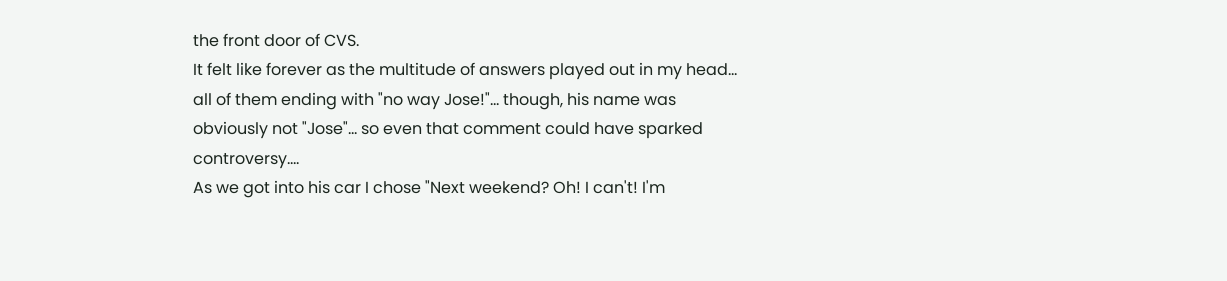the front door of CVS.
It felt like forever as the multitude of answers played out in my head... all of them ending with "no way Jose!"... though, his name was obviously not "Jose"... so even that comment could have sparked controversy....
As we got into his car I chose "Next weekend? Oh! I can't! I'm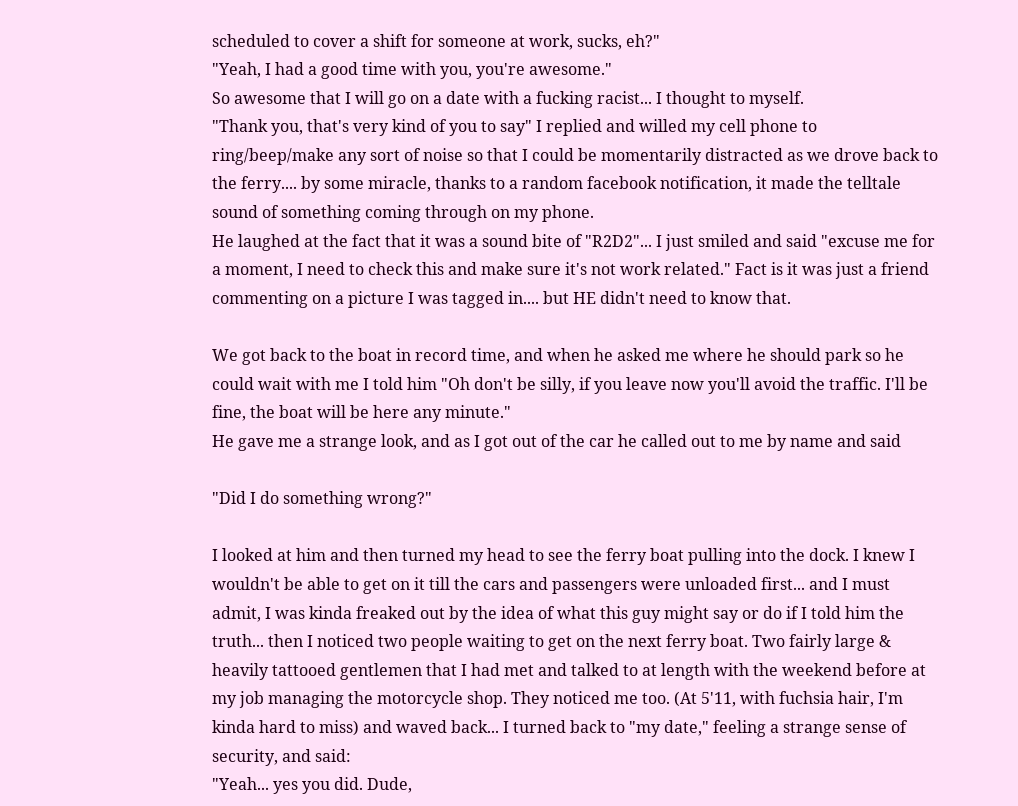scheduled to cover a shift for someone at work, sucks, eh?"
"Yeah, I had a good time with you, you're awesome."
So awesome that I will go on a date with a fucking racist... I thought to myself.
"Thank you, that's very kind of you to say" I replied and willed my cell phone to ring/beep/make any sort of noise so that I could be momentarily distracted as we drove back to the ferry.... by some miracle, thanks to a random facebook notification, it made the telltale sound of something coming through on my phone.
He laughed at the fact that it was a sound bite of "R2D2"... I just smiled and said "excuse me for a moment, I need to check this and make sure it's not work related." Fact is it was just a friend commenting on a picture I was tagged in.... but HE didn't need to know that.

We got back to the boat in record time, and when he asked me where he should park so he could wait with me I told him "Oh don't be silly, if you leave now you'll avoid the traffic. I'll be fine, the boat will be here any minute."
He gave me a strange look, and as I got out of the car he called out to me by name and said

"Did I do something wrong?"

I looked at him and then turned my head to see the ferry boat pulling into the dock. I knew I wouldn't be able to get on it till the cars and passengers were unloaded first... and I must admit, I was kinda freaked out by the idea of what this guy might say or do if I told him the truth... then I noticed two people waiting to get on the next ferry boat. Two fairly large & heavily tattooed gentlemen that I had met and talked to at length with the weekend before at my job managing the motorcycle shop. They noticed me too. (At 5'11, with fuchsia hair, I'm kinda hard to miss) and waved back... I turned back to "my date," feeling a strange sense of security, and said:
"Yeah... yes you did. Dude,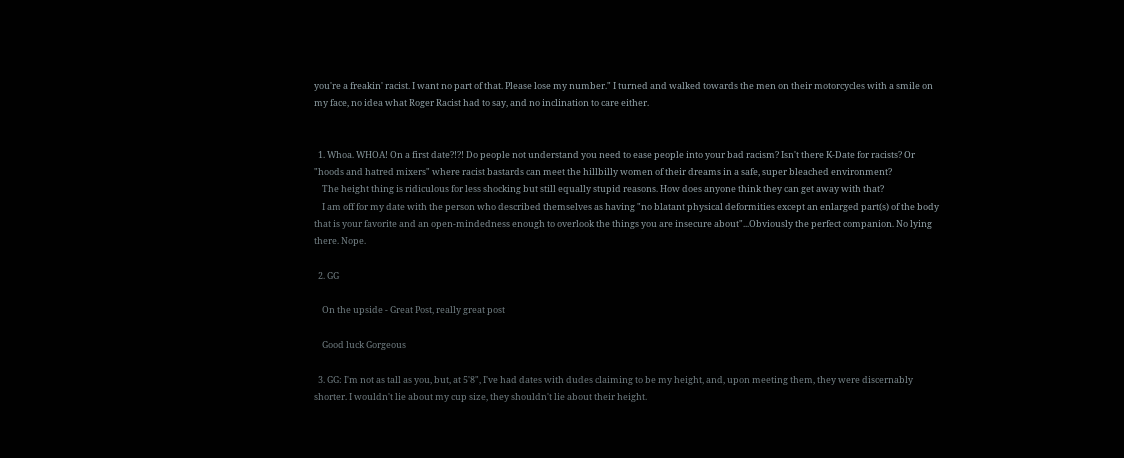you're a freakin' racist. I want no part of that. Please lose my number." I turned and walked towards the men on their motorcycles with a smile on my face, no idea what Roger Racist had to say, and no inclination to care either.


  1. Whoa. WHOA! On a first date?!?! Do people not understand you need to ease people into your bad racism? Isn't there K-Date for racists? Or "hoods and hatred mixers" where racist bastards can meet the hillbilly women of their dreams in a safe, super bleached environment?
    The height thing is ridiculous for less shocking but still equally stupid reasons. How does anyone think they can get away with that?
    I am off for my date with the person who described themselves as having "no blatant physical deformities except an enlarged part(s) of the body that is your favorite and an open-mindedness enough to overlook the things you are insecure about"...Obviously the perfect companion. No lying there. Nope.

  2. GG

    On the upside - Great Post, really great post

    Good luck Gorgeous

  3. GG: I'm not as tall as you, but, at 5'8", I've had dates with dudes claiming to be my height, and, upon meeting them, they were discernably shorter. I wouldn't lie about my cup size, they shouldn't lie about their height.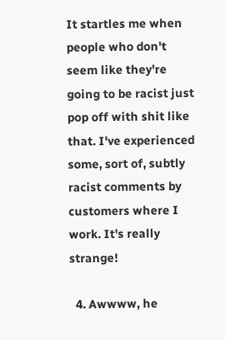It startles me when people who don't seem like they're going to be racist just pop off with shit like that. I've experienced some, sort of, subtly racist comments by customers where I work. It's really strange!

  4. Awwww, he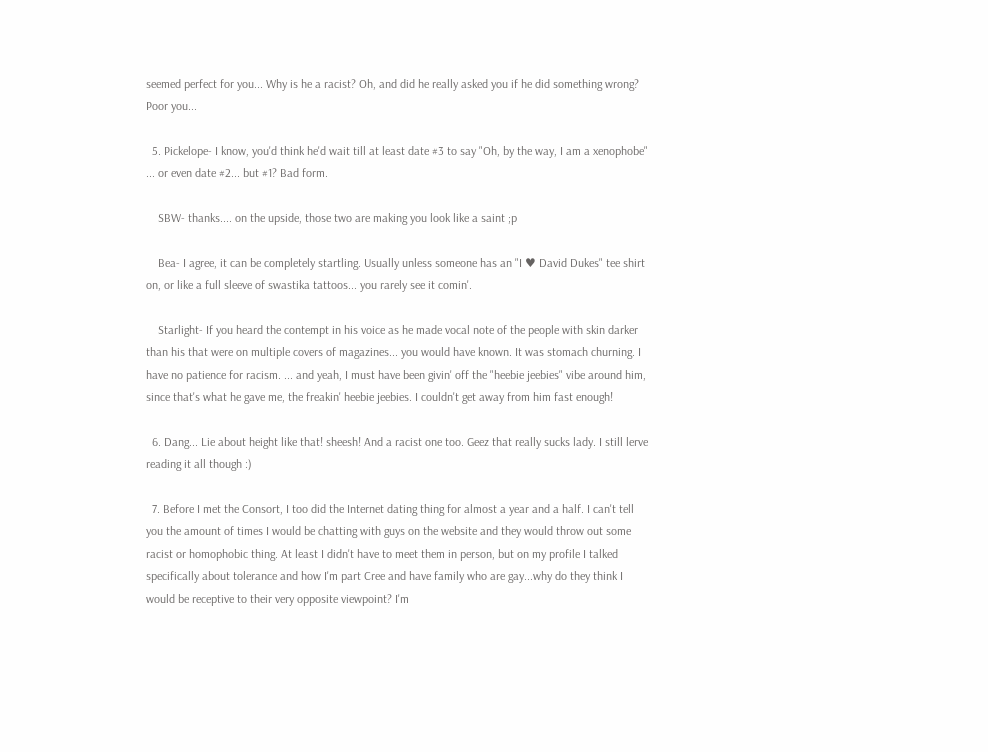seemed perfect for you... Why is he a racist? Oh, and did he really asked you if he did something wrong? Poor you...

  5. Pickelope- I know, you'd think he'd wait till at least date #3 to say "Oh, by the way, I am a xenophobe" ... or even date #2... but #1? Bad form.

    SBW- thanks.... on the upside, those two are making you look like a saint ;p

    Bea- I agree, it can be completely startling. Usually unless someone has an "I ♥ David Dukes" tee shirt on, or like a full sleeve of swastika tattoos... you rarely see it comin'.

    Starlight- If you heard the contempt in his voice as he made vocal note of the people with skin darker than his that were on multiple covers of magazines... you would have known. It was stomach churning. I have no patience for racism. ... and yeah, I must have been givin' off the "heebie jeebies" vibe around him, since that's what he gave me, the freakin' heebie jeebies. I couldn't get away from him fast enough!

  6. Dang... Lie about height like that! sheesh! And a racist one too. Geez that really sucks lady. I still lerve reading it all though :)

  7. Before I met the Consort, I too did the Internet dating thing for almost a year and a half. I can't tell you the amount of times I would be chatting with guys on the website and they would throw out some racist or homophobic thing. At least I didn't have to meet them in person, but on my profile I talked specifically about tolerance and how I'm part Cree and have family who are gay...why do they think I would be receptive to their very opposite viewpoint? I'm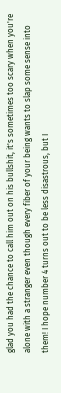glad you had the chance to call him out on his bullshit, it's sometimes too scary when you're alone with a stranger even though every fiber of your being wants to slap some sense into them! I hope number 4 turns out to be less disastrous, but I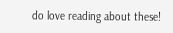do love reading about these!